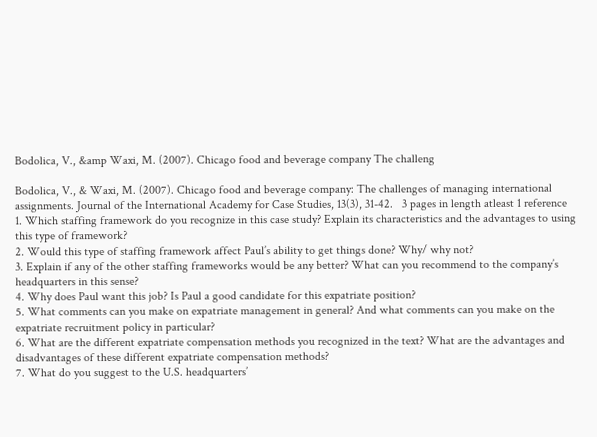Bodolica, V., &amp Waxi, M. (2007). Chicago food and beverage company The challeng

Bodolica, V., & Waxi, M. (2007). Chicago food and beverage company: The challenges of managing international assignments. Journal of the International Academy for Case Studies, 13(3), 31-42.   3 pages in length atleast 1 reference
1. Which staffing framework do you recognize in this case study? Explain its characteristics and the advantages to using this type of framework?
2. Would this type of staffing framework affect Paul’s ability to get things done? Why/ why not?
3. Explain if any of the other staffing frameworks would be any better? What can you recommend to the company’s headquarters in this sense?
4. Why does Paul want this job? Is Paul a good candidate for this expatriate position?
5. What comments can you make on expatriate management in general? And what comments can you make on the expatriate recruitment policy in particular?
6. What are the different expatriate compensation methods you recognized in the text? What are the advantages and disadvantages of these different expatriate compensation methods?
7. What do you suggest to the U.S. headquarters’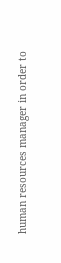human resources manager in order to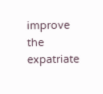improve the expatriate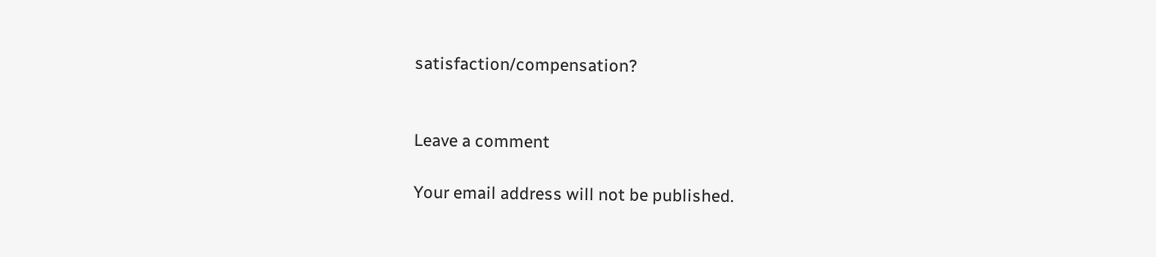satisfaction/compensation?


Leave a comment

Your email address will not be published.